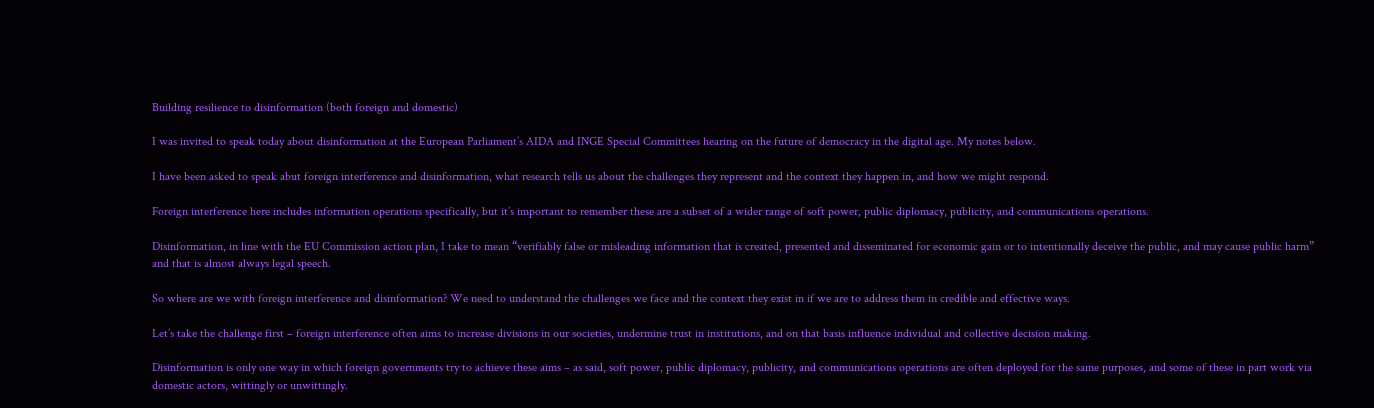Building resilience to disinformation (both foreign and domestic)

I was invited to speak today about disinformation at the European Parliament’s AIDA and INGE Special Committees hearing on the future of democracy in the digital age. My notes below.

I have been asked to speak abut foreign interference and disinformation, what research tells us about the challenges they represent and the context they happen in, and how we might respond.

Foreign interference here includes information operations specifically, but it’s important to remember these are a subset of a wider range of soft power, public diplomacy, publicity, and communications operations.

Disinformation, in line with the EU Commission action plan, I take to mean “verifiably false or misleading information that is created, presented and disseminated for economic gain or to intentionally deceive the public, and may cause public harm” and that is almost always legal speech.

So where are we with foreign interference and disinformation? We need to understand the challenges we face and the context they exist in if we are to address them in credible and effective ways.

Let’s take the challenge first – foreign interference often aims to increase divisions in our societies, undermine trust in institutions, and on that basis influence individual and collective decision making.

Disinformation is only one way in which foreign governments try to achieve these aims – as said, soft power, public diplomacy, publicity, and communications operations are often deployed for the same purposes, and some of these in part work via domestic actors, wittingly or unwittingly.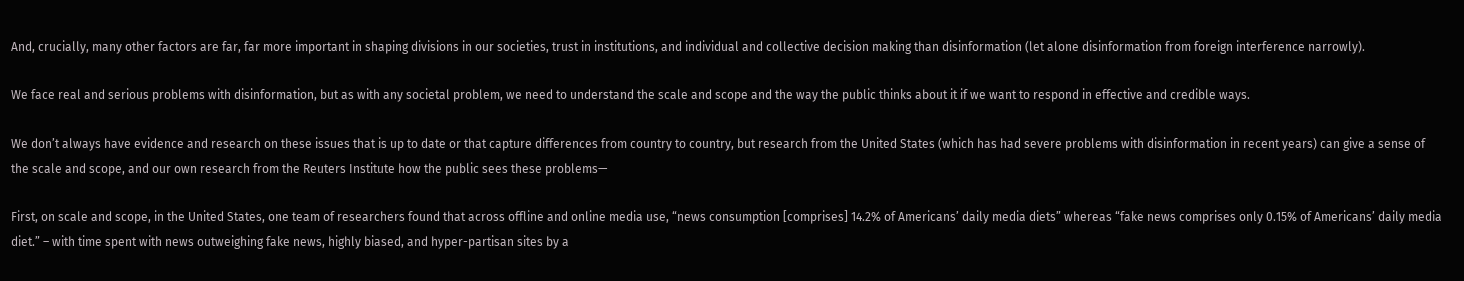And, crucially, many other factors are far, far more important in shaping divisions in our societies, trust in institutions, and individual and collective decision making than disinformation (let alone disinformation from foreign interference narrowly).

We face real and serious problems with disinformation, but as with any societal problem, we need to understand the scale and scope and the way the public thinks about it if we want to respond in effective and credible ways.

We don’t always have evidence and research on these issues that is up to date or that capture differences from country to country, but research from the United States (which has had severe problems with disinformation in recent years) can give a sense of the scale and scope, and our own research from the Reuters Institute how the public sees these problems—

First, on scale and scope, in the United States, one team of researchers found that across offline and online media use, “news consumption [comprises] 14.2% of Americans’ daily media diets” whereas “fake news comprises only 0.15% of Americans’ daily media diet.” – with time spent with news outweighing fake news, highly biased, and hyper-partisan sites by a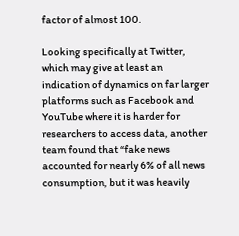factor of almost 100.

Looking specifically at Twitter, which may give at least an indication of dynamics on far larger platforms such as Facebook and YouTube where it is harder for researchers to access data, another team found that “fake news accounted for nearly 6% of all news consumption, but it was heavily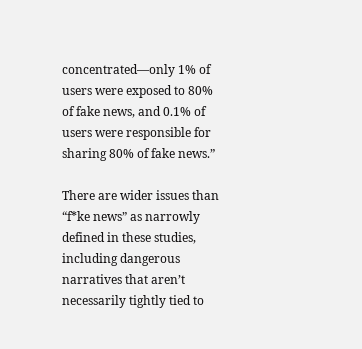concentrated—only 1% of users were exposed to 80% of fake news, and 0.1% of users were responsible for sharing 80% of fake news.”

There are wider issues than “f*ke news” as narrowly defined in these studies, including dangerous narratives that aren’t necessarily tightly tied to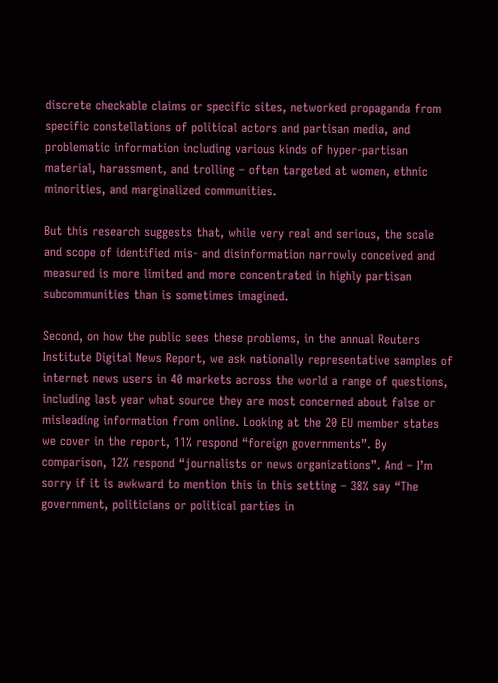discrete checkable claims or specific sites, networked propaganda from specific constellations of political actors and partisan media, and problematic information including various kinds of hyper-partisan material, harassment, and trolling – often targeted at women, ethnic minorities, and marginalized communities.

But this research suggests that, while very real and serious, the scale and scope of identified mis- and disinformation narrowly conceived and measured is more limited and more concentrated in highly partisan subcommunities than is sometimes imagined.

Second, on how the public sees these problems, in the annual Reuters Institute Digital News Report, we ask nationally representative samples of internet news users in 40 markets across the world a range of questions, including last year what source they are most concerned about false or misleading information from online. Looking at the 20 EU member states we cover in the report, 11% respond “foreign governments”. By comparison, 12% respond “journalists or news organizations”. And – I’m sorry if it is awkward to mention this in this setting – 38% say “The government, politicians or political parties in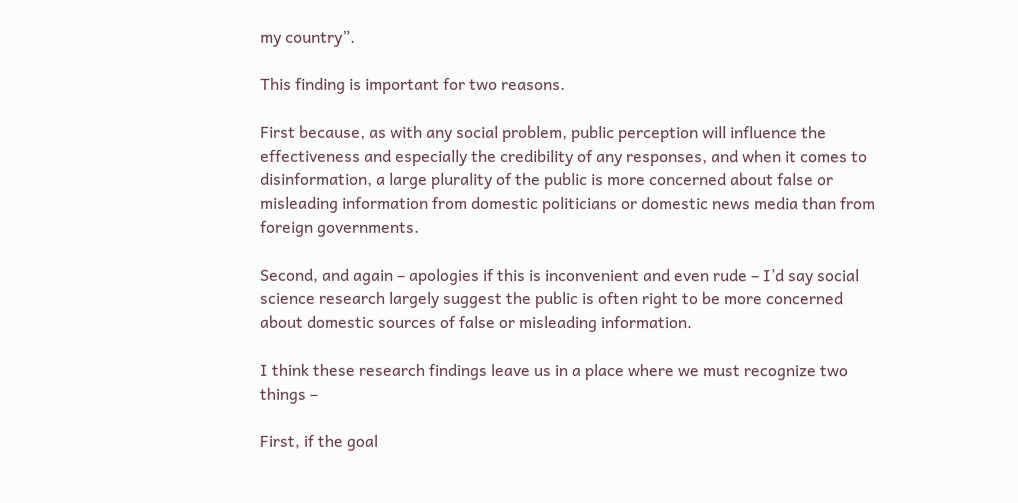my country”.

This finding is important for two reasons.

First because, as with any social problem, public perception will influence the effectiveness and especially the credibility of any responses, and when it comes to disinformation, a large plurality of the public is more concerned about false or misleading information from domestic politicians or domestic news media than from foreign governments.

Second, and again – apologies if this is inconvenient and even rude – I’d say social science research largely suggest the public is often right to be more concerned about domestic sources of false or misleading information.

I think these research findings leave us in a place where we must recognize two things –

First, if the goal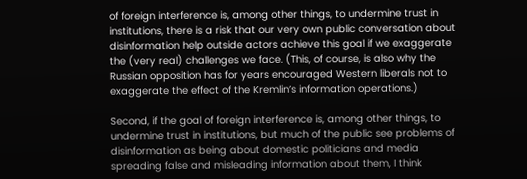of foreign interference is, among other things, to undermine trust in institutions, there is a risk that our very own public conversation about disinformation help outside actors achieve this goal if we exaggerate the (very real) challenges we face. (This, of course, is also why the Russian opposition has for years encouraged Western liberals not to exaggerate the effect of the Kremlin’s information operations.)

Second, if the goal of foreign interference is, among other things, to undermine trust in institutions, but much of the public see problems of disinformation as being about domestic politicians and media spreading false and misleading information about them, I think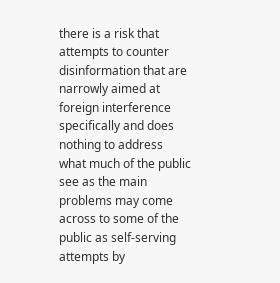there is a risk that attempts to counter disinformation that are narrowly aimed at foreign interference specifically and does nothing to address what much of the public see as the main problems may come across to some of the public as self-serving attempts by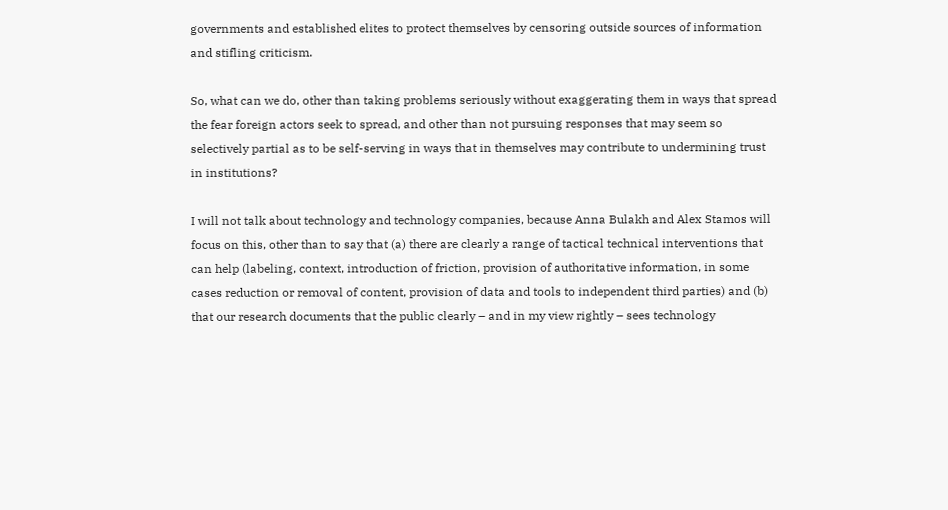governments and established elites to protect themselves by censoring outside sources of information and stifling criticism.

So, what can we do, other than taking problems seriously without exaggerating them in ways that spread the fear foreign actors seek to spread, and other than not pursuing responses that may seem so selectively partial as to be self-serving in ways that in themselves may contribute to undermining trust in institutions?

I will not talk about technology and technology companies, because Anna Bulakh and Alex Stamos will focus on this, other than to say that (a) there are clearly a range of tactical technical interventions that can help (labeling, context, introduction of friction, provision of authoritative information, in some cases reduction or removal of content, provision of data and tools to independent third parties) and (b) that our research documents that the public clearly – and in my view rightly – sees technology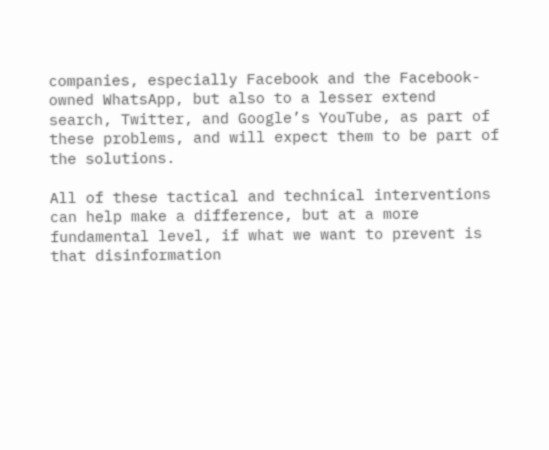companies, especially Facebook and the Facebook-owned WhatsApp, but also to a lesser extend search, Twitter, and Google’s YouTube, as part of these problems, and will expect them to be part of the solutions.

All of these tactical and technical interventions can help make a difference, but at a more fundamental level, if what we want to prevent is that disinformation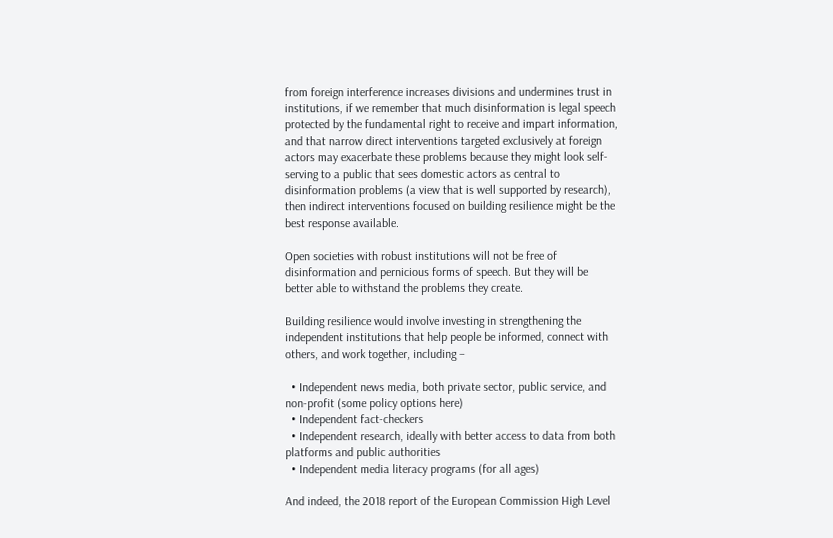from foreign interference increases divisions and undermines trust in institutions, if we remember that much disinformation is legal speech protected by the fundamental right to receive and impart information, and that narrow direct interventions targeted exclusively at foreign actors may exacerbate these problems because they might look self-serving to a public that sees domestic actors as central to disinformation problems (a view that is well supported by research), then indirect interventions focused on building resilience might be the best response available.

Open societies with robust institutions will not be free of disinformation and pernicious forms of speech. But they will be better able to withstand the problems they create.

Building resilience would involve investing in strengthening the independent institutions that help people be informed, connect with others, and work together, including –

  • Independent news media, both private sector, public service, and non-profit (some policy options here)
  • Independent fact-checkers
  • Independent research, ideally with better access to data from both platforms and public authorities
  • Independent media literacy programs (for all ages)

And indeed, the 2018 report of the European Commission High Level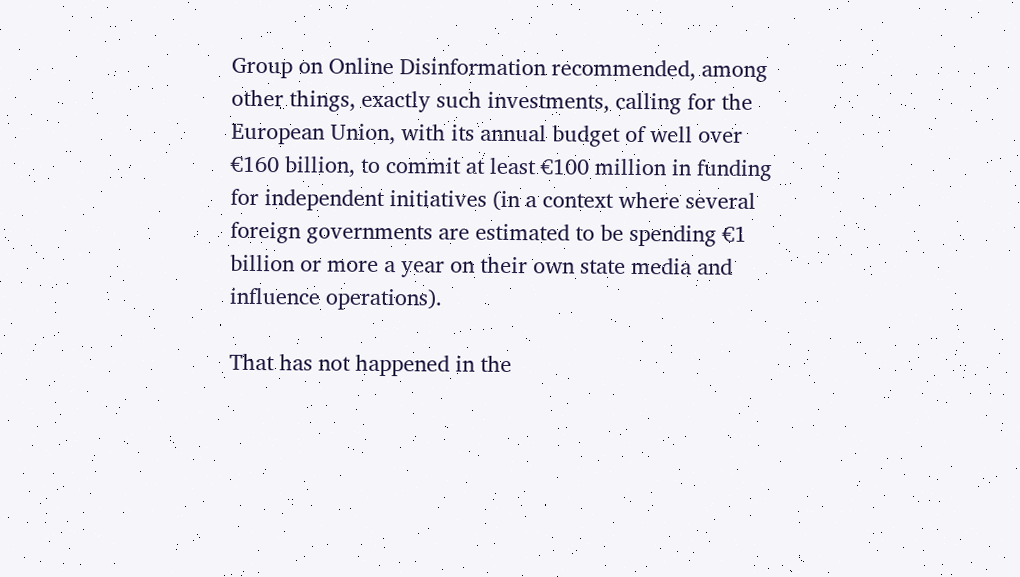Group on Online Disinformation recommended, among other things, exactly such investments, calling for the European Union, with its annual budget of well over €160 billion, to commit at least €100 million in funding for independent initiatives (in a context where several foreign governments are estimated to be spending €1 billion or more a year on their own state media and influence operations).

That has not happened in the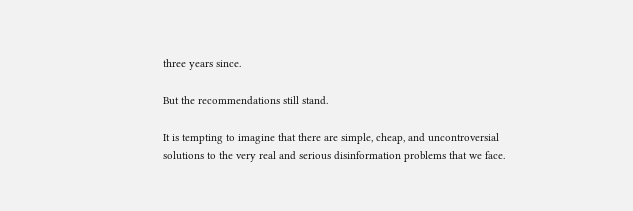three years since.

But the recommendations still stand.

It is tempting to imagine that there are simple, cheap, and uncontroversial solutions to the very real and serious disinformation problems that we face.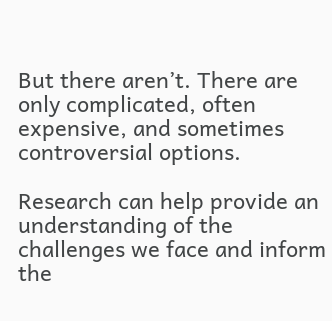But there aren’t. There are only complicated, often expensive, and sometimes controversial options.

Research can help provide an understanding of the challenges we face and inform the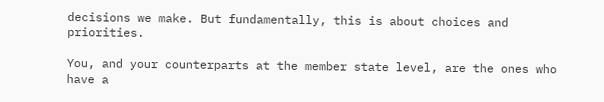decisions we make. But fundamentally, this is about choices and priorities.

You, and your counterparts at the member state level, are the ones who have a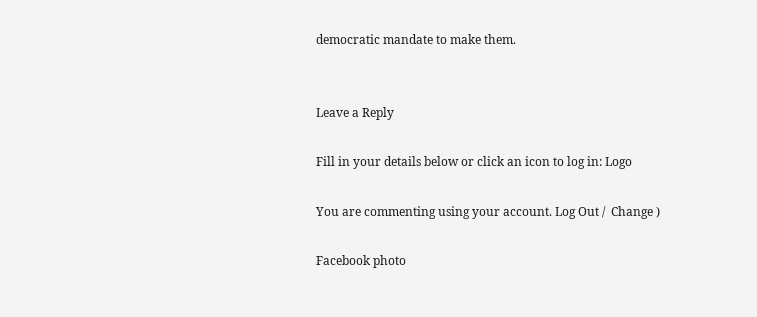democratic mandate to make them.


Leave a Reply

Fill in your details below or click an icon to log in: Logo

You are commenting using your account. Log Out /  Change )

Facebook photo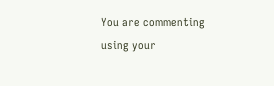You are commenting using your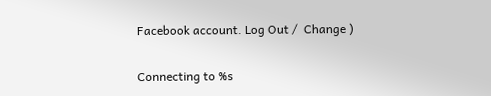Facebook account. Log Out /  Change )

Connecting to %s